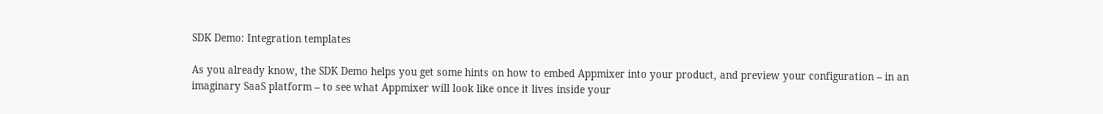SDK Demo: Integration templates

As you already know, the SDK Demo helps you get some hints on how to embed Appmixer into your product, and preview your configuration – in an imaginary SaaS platform – to see what Appmixer will look like once it lives inside your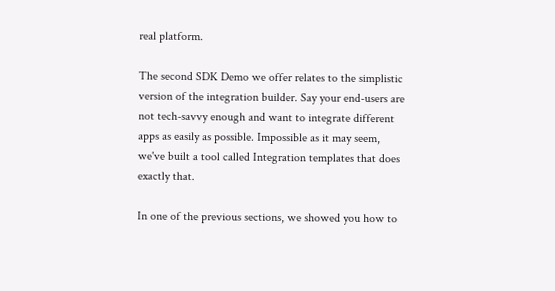real platform.

The second SDK Demo we offer relates to the simplistic version of the integration builder. Say your end-users are not tech-savvy enough and want to integrate different apps as easily as possible. Impossible as it may seem, we've built a tool called Integration templates that does exactly that.

In one of the previous sections, we showed you how to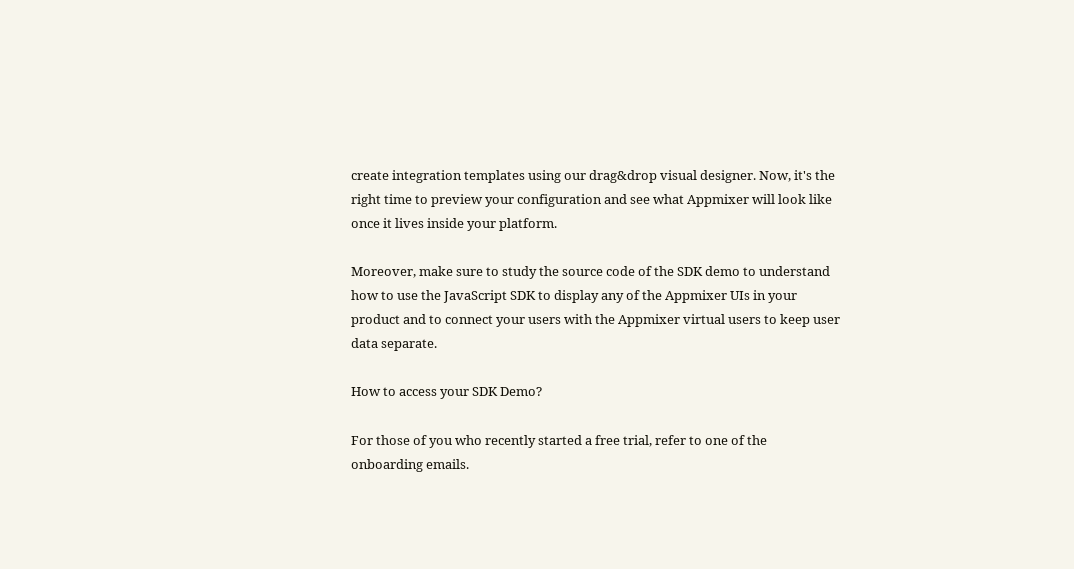create integration templates using our drag&drop visual designer. Now, it's the right time to preview your configuration and see what Appmixer will look like once it lives inside your platform.

Moreover, make sure to study the source code of the SDK demo to understand how to use the JavaScript SDK to display any of the Appmixer UIs in your product and to connect your users with the Appmixer virtual users to keep user data separate.

How to access your SDK Demo?

For those of you who recently started a free trial, refer to one of the onboarding emails.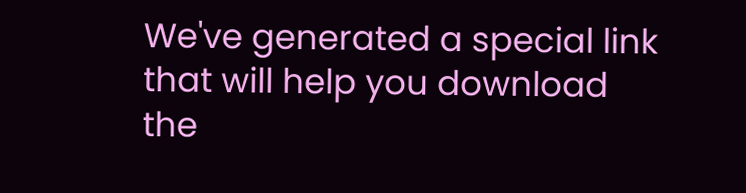We've generated a special link that will help you download the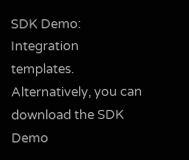SDK Demo: Integration templates. Alternatively, you can download the SDK Demo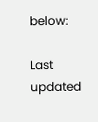below:

Last updated